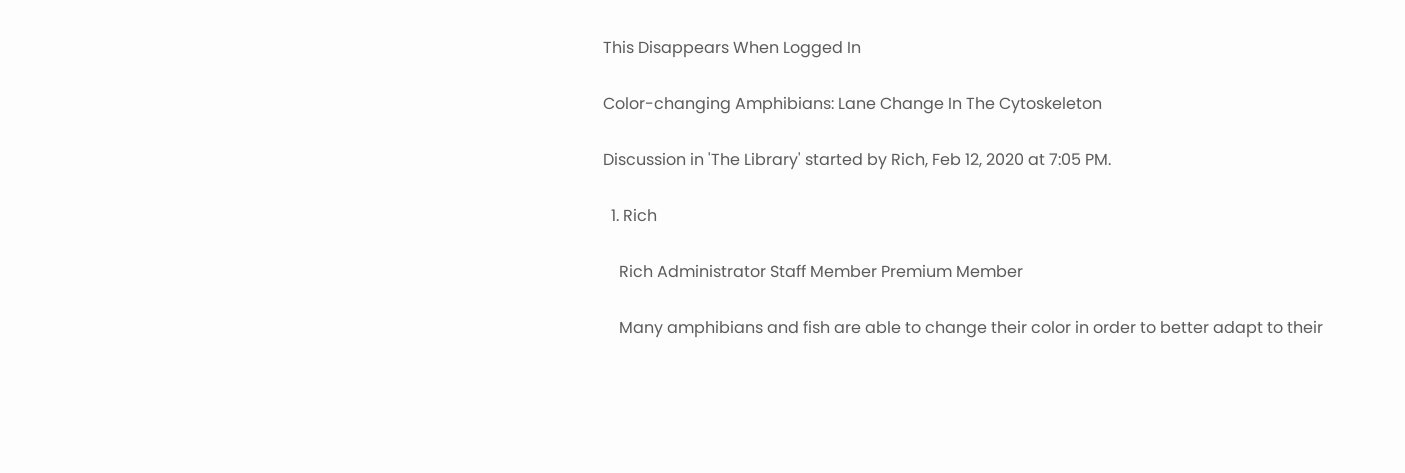This Disappears When Logged In

Color-changing Amphibians: Lane Change In The Cytoskeleton

Discussion in 'The Library' started by Rich, Feb 12, 2020 at 7:05 PM.

  1. Rich

    Rich Administrator Staff Member Premium Member

    Many amphibians and fish are able to change their color in order to better adapt to their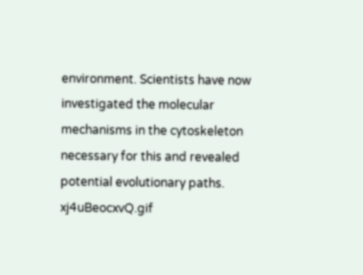environment. Scientists have now investigated the molecular mechanisms in the cytoskeleton necessary for this and revealed potential evolutionary paths. xj4uBeocxvQ.gif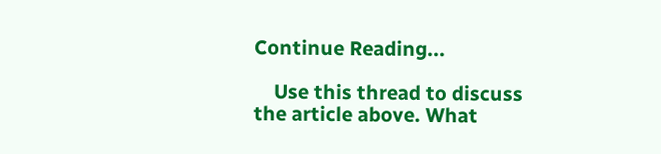Continue Reading...

    Use this thread to discuss the article above. What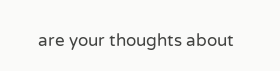are your thoughts about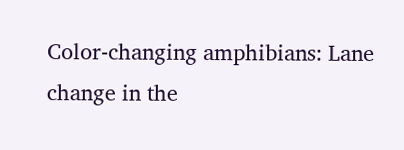Color-changing amphibians: Lane change in the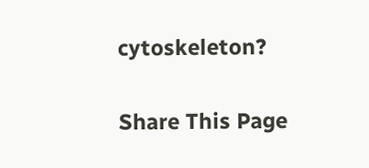cytoskeleton?

Share This Page